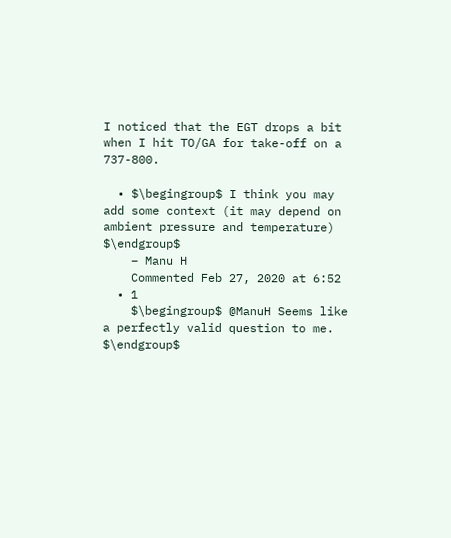I noticed that the EGT drops a bit when I hit TO/GA for take-off on a 737-800.

  • $\begingroup$ I think you may add some context (it may depend on ambient pressure and temperature) $\endgroup$
    – Manu H
    Commented Feb 27, 2020 at 6:52
  • 1
    $\begingroup$ @ManuH Seems like a perfectly valid question to me. $\endgroup$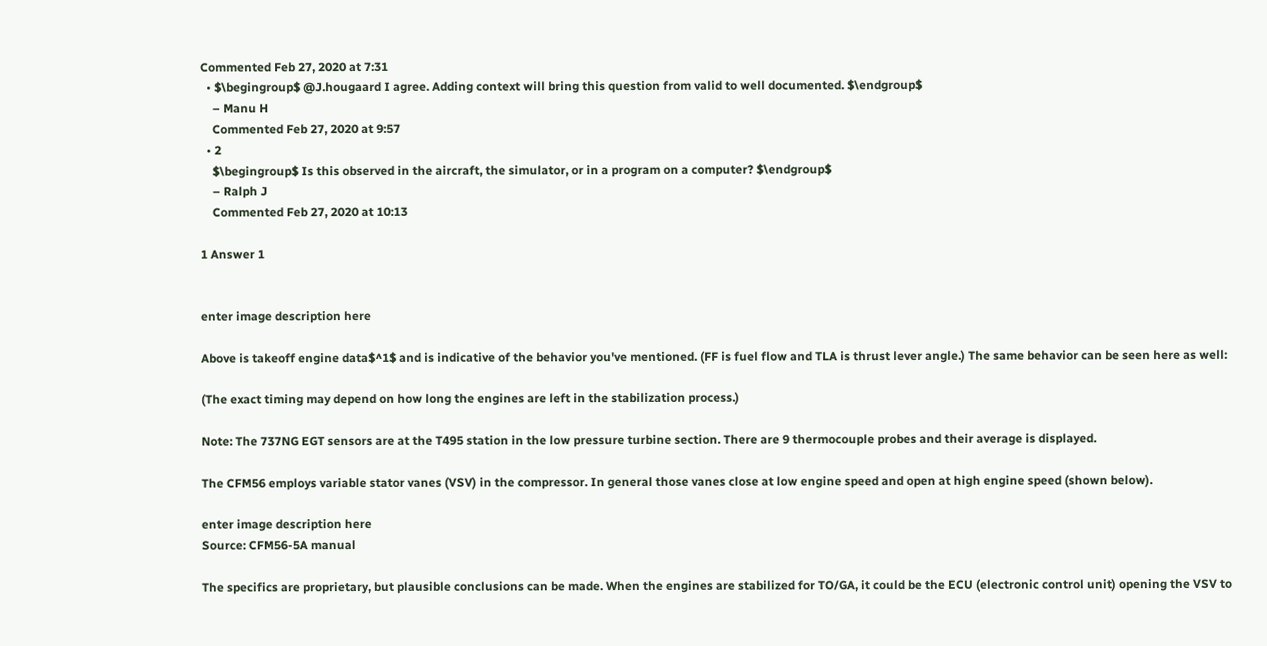Commented Feb 27, 2020 at 7:31
  • $\begingroup$ @J.hougaard I agree. Adding context will bring this question from valid to well documented. $\endgroup$
    – Manu H
    Commented Feb 27, 2020 at 9:57
  • 2
    $\begingroup$ Is this observed in the aircraft, the simulator, or in a program on a computer? $\endgroup$
    – Ralph J
    Commented Feb 27, 2020 at 10:13

1 Answer 1


enter image description here

Above is takeoff engine data$^1$ and is indicative of the behavior you've mentioned. (FF is fuel flow and TLA is thrust lever angle.) The same behavior can be seen here as well:

(The exact timing may depend on how long the engines are left in the stabilization process.)

Note: The 737NG EGT sensors are at the T495 station in the low pressure turbine section. There are 9 thermocouple probes and their average is displayed.

The CFM56 employs variable stator vanes (VSV) in the compressor. In general those vanes close at low engine speed and open at high engine speed (shown below).

enter image description here
Source: CFM56-5A manual

The specifics are proprietary, but plausible conclusions can be made. When the engines are stabilized for TO/GA, it could be the ECU (electronic control unit) opening the VSV to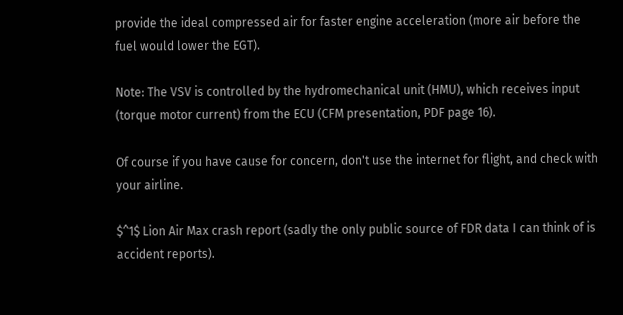provide the ideal compressed air for faster engine acceleration (more air before the fuel would lower the EGT).

Note: The VSV is controlled by the hydromechanical unit (HMU), which receives input (torque motor current) from the ECU (CFM presentation, PDF page 16).

Of course if you have cause for concern, don't use the internet for flight, and check with your airline.

$^1$ Lion Air Max crash report (sadly the only public source of FDR data I can think of is accident reports).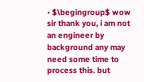• $\begingroup$ wow sir thank you, i am not an engineer by background any may need some time to process this. but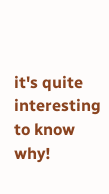it's quite interesting to know why!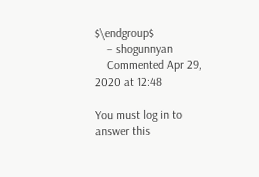$\endgroup$
    – shogunnyan
    Commented Apr 29, 2020 at 12:48

You must log in to answer this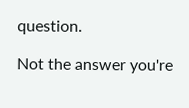question.

Not the answer you're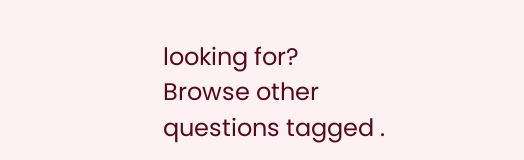looking for? Browse other questions tagged .